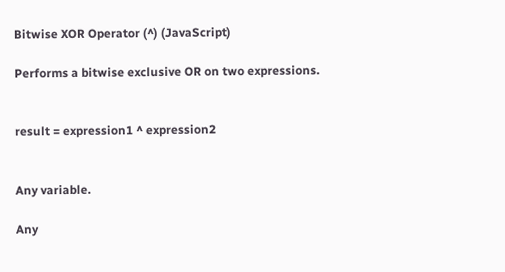Bitwise XOR Operator (^) (JavaScript)

Performs a bitwise exclusive OR on two expressions.


result = expression1 ^ expression2


Any variable.

Any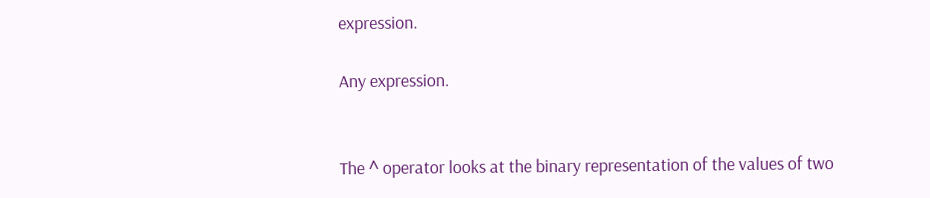expression.

Any expression.


The ^ operator looks at the binary representation of the values of two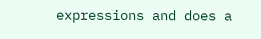expressions and does a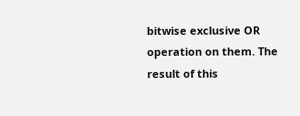bitwise exclusive OR operation on them. The result of this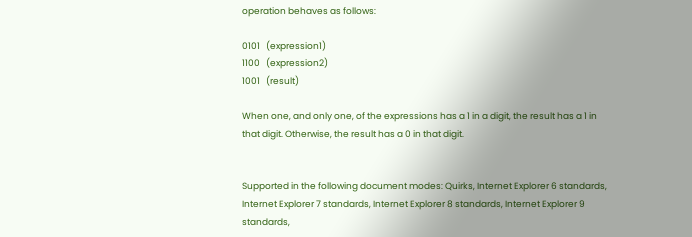operation behaves as follows:

0101   (expression1)
1100   (expression2)
1001   (result)

When one, and only one, of the expressions has a 1 in a digit, the result has a 1 in that digit. Otherwise, the result has a 0 in that digit.


Supported in the following document modes: Quirks, Internet Explorer 6 standards, Internet Explorer 7 standards, Internet Explorer 8 standards, Internet Explorer 9 standards,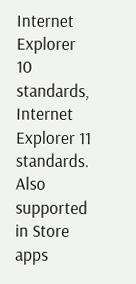Internet Explorer 10 standards, Internet Explorer 11 standards. Also supported in Store apps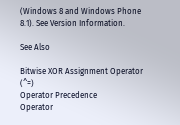(Windows 8 and Windows Phone 8.1). See Version Information.

See Also

Bitwise XOR Assignment Operator (^=)
Operator Precedence
Operator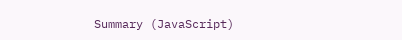Summary (JavaScript)